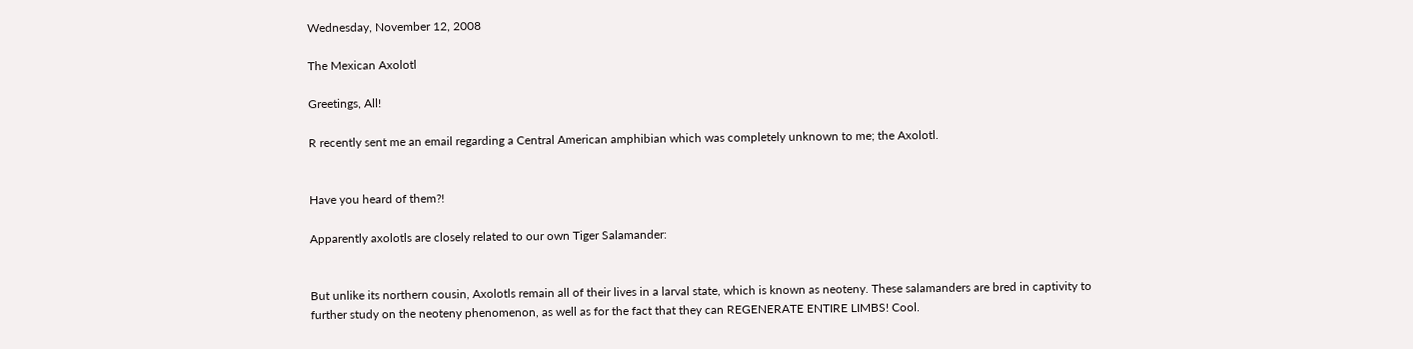Wednesday, November 12, 2008

The Mexican Axolotl

Greetings, All!

R recently sent me an email regarding a Central American amphibian which was completely unknown to me; the Axolotl.


Have you heard of them?!

Apparently axolotls are closely related to our own Tiger Salamander:


But unlike its northern cousin, Axolotls remain all of their lives in a larval state, which is known as neoteny. These salamanders are bred in captivity to further study on the neoteny phenomenon, as well as for the fact that they can REGENERATE ENTIRE LIMBS! Cool.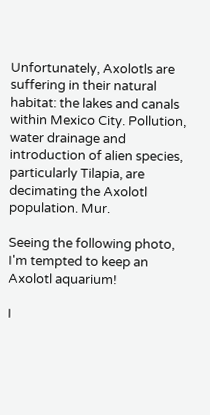Unfortunately, Axolotls are suffering in their natural habitat: the lakes and canals within Mexico City. Pollution, water drainage and introduction of alien species, particularly Tilapia, are decimating the Axolotl population. Mur.

Seeing the following photo, I'm tempted to keep an Axolotl aquarium!

I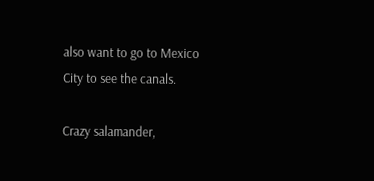also want to go to Mexico City to see the canals.

Crazy salamander,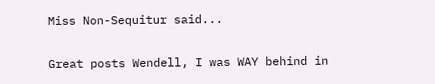Miss Non-Sequitur said...

Great posts Wendell, I was WAY behind in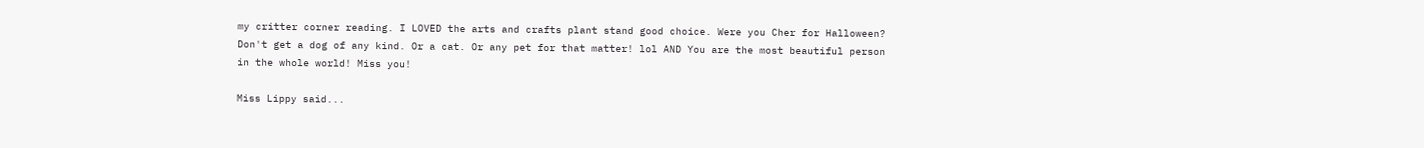my critter corner reading. I LOVED the arts and crafts plant stand good choice. Were you Cher for Halloween? Don't get a dog of any kind. Or a cat. Or any pet for that matter! lol AND You are the most beautiful person in the whole world! Miss you!

Miss Lippy said...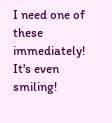I need one of these immediately! It's even smiling!